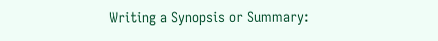Writing a Synopsis or Summary: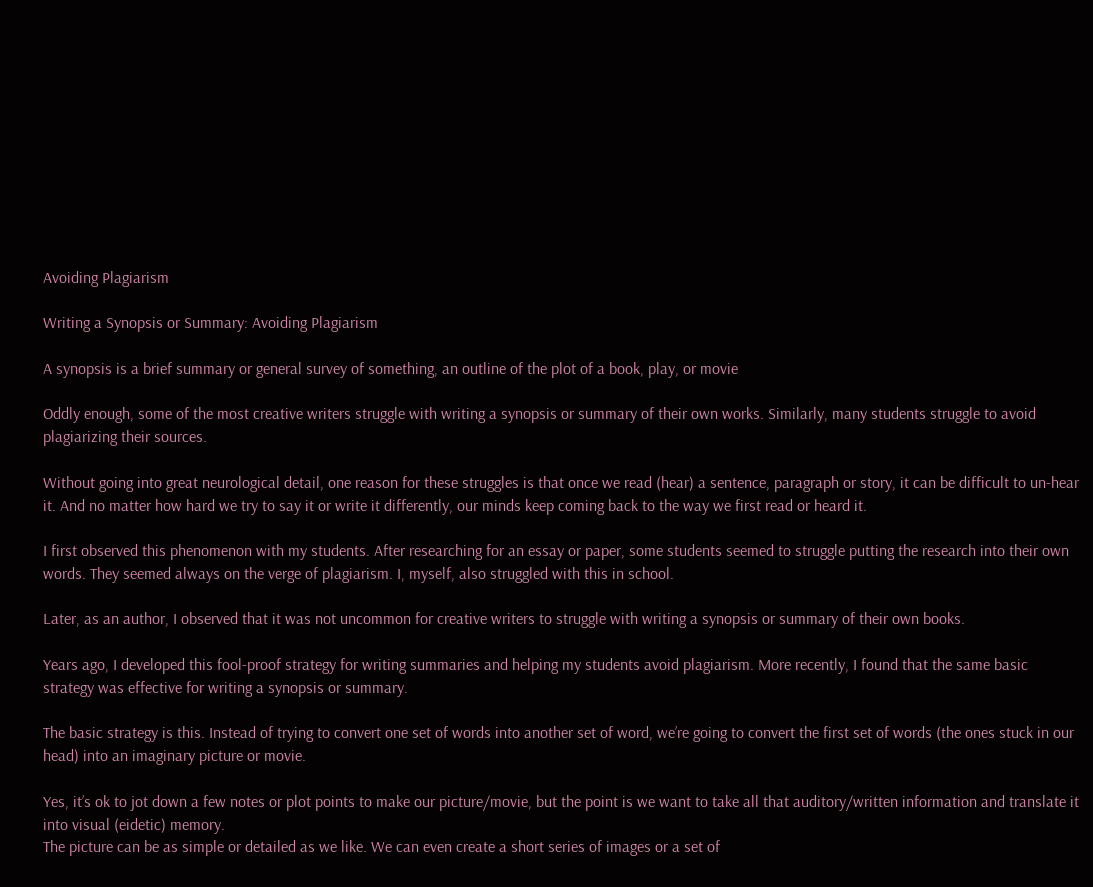Avoiding Plagiarism

Writing a Synopsis or Summary: Avoiding Plagiarism

A synopsis is a brief summary or general survey of something, an outline of the plot of a book, play, or movie

Oddly enough, some of the most creative writers struggle with writing a synopsis or summary of their own works. Similarly, many students struggle to avoid plagiarizing their sources.

Without going into great neurological detail, one reason for these struggles is that once we read (hear) a sentence, paragraph or story, it can be difficult to un-hear it. And no matter how hard we try to say it or write it differently, our minds keep coming back to the way we first read or heard it.

I first observed this phenomenon with my students. After researching for an essay or paper, some students seemed to struggle putting the research into their own words. They seemed always on the verge of plagiarism. I, myself, also struggled with this in school.

Later, as an author, I observed that it was not uncommon for creative writers to struggle with writing a synopsis or summary of their own books.

Years ago, I developed this fool-proof strategy for writing summaries and helping my students avoid plagiarism. More recently, I found that the same basic strategy was effective for writing a synopsis or summary.

The basic strategy is this. Instead of trying to convert one set of words into another set of word, we’re going to convert the first set of words (the ones stuck in our head) into an imaginary picture or movie.

Yes, it’s ok to jot down a few notes or plot points to make our picture/movie, but the point is we want to take all that auditory/written information and translate it into visual (eidetic) memory.
The picture can be as simple or detailed as we like. We can even create a short series of images or a set of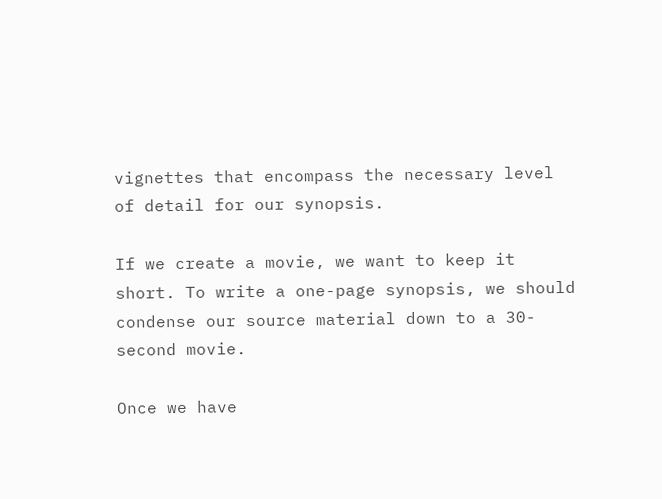vignettes that encompass the necessary level of detail for our synopsis.

If we create a movie, we want to keep it short. To write a one-page synopsis, we should condense our source material down to a 30-second movie.

Once we have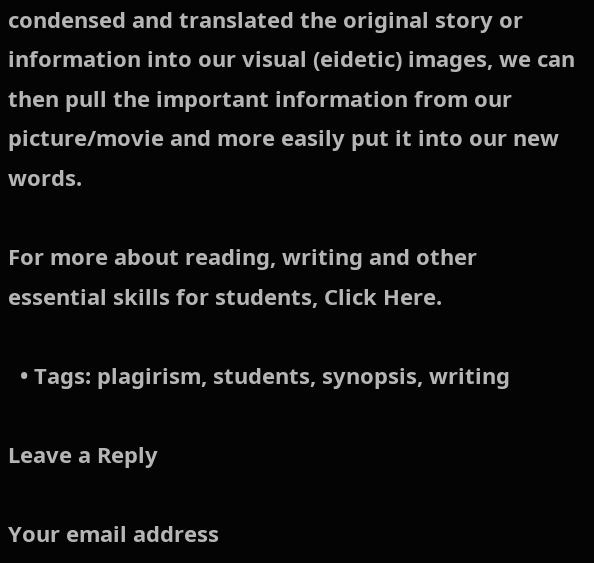condensed and translated the original story or information into our visual (eidetic) images, we can then pull the important information from our picture/movie and more easily put it into our new words.

For more about reading, writing and other essential skills for students, Click Here.

  • Tags: plagirism, students, synopsis, writing

Leave a Reply

Your email address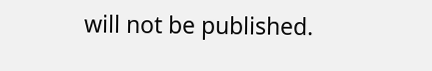will not be published.